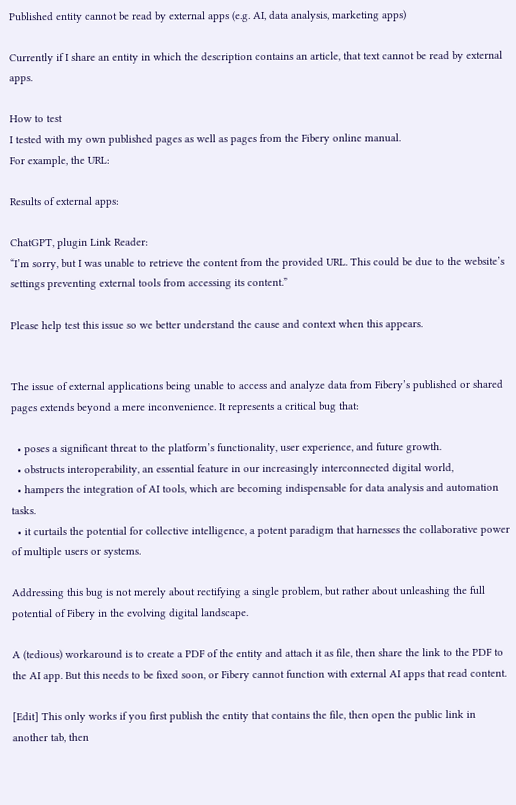Published entity cannot be read by external apps (e.g. AI, data analysis, marketing apps)

Currently if I share an entity in which the description contains an article, that text cannot be read by external apps.

How to test
I tested with my own published pages as well as pages from the Fibery online manual.
For example, the URL:

Results of external apps:

ChatGPT, plugin Link Reader:
“I’m sorry, but I was unable to retrieve the content from the provided URL. This could be due to the website’s settings preventing external tools from accessing its content.”

Please help test this issue so we better understand the cause and context when this appears.


The issue of external applications being unable to access and analyze data from Fibery’s published or shared pages extends beyond a mere inconvenience. It represents a critical bug that:

  • poses a significant threat to the platform’s functionality, user experience, and future growth.
  • obstructs interoperability, an essential feature in our increasingly interconnected digital world,
  • hampers the integration of AI tools, which are becoming indispensable for data analysis and automation tasks.
  • it curtails the potential for collective intelligence, a potent paradigm that harnesses the collaborative power of multiple users or systems.

Addressing this bug is not merely about rectifying a single problem, but rather about unleashing the full potential of Fibery in the evolving digital landscape.

A (tedious) workaround is to create a PDF of the entity and attach it as file, then share the link to the PDF to the AI app. But this needs to be fixed soon, or Fibery cannot function with external AI apps that read content.

[Edit] This only works if you first publish the entity that contains the file, then open the public link in another tab, then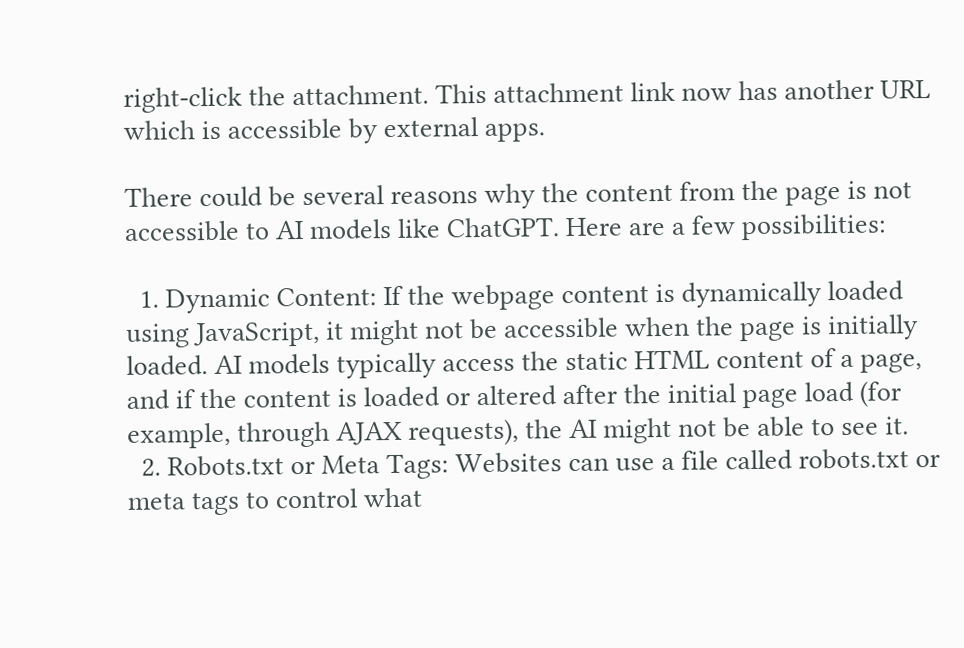right-click the attachment. This attachment link now has another URL which is accessible by external apps.

There could be several reasons why the content from the page is not accessible to AI models like ChatGPT. Here are a few possibilities:

  1. Dynamic Content: If the webpage content is dynamically loaded using JavaScript, it might not be accessible when the page is initially loaded. AI models typically access the static HTML content of a page, and if the content is loaded or altered after the initial page load (for example, through AJAX requests), the AI might not be able to see it.
  2. Robots.txt or Meta Tags: Websites can use a file called robots.txt or meta tags to control what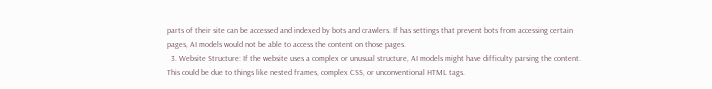parts of their site can be accessed and indexed by bots and crawlers. If has settings that prevent bots from accessing certain pages, AI models would not be able to access the content on those pages.
  3. Website Structure: If the website uses a complex or unusual structure, AI models might have difficulty parsing the content. This could be due to things like nested frames, complex CSS, or unconventional HTML tags.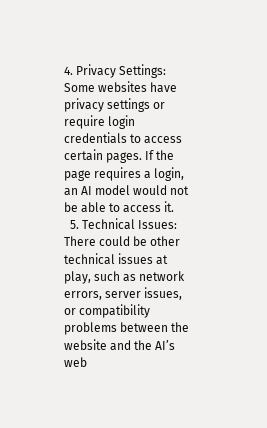4. Privacy Settings: Some websites have privacy settings or require login credentials to access certain pages. If the page requires a login, an AI model would not be able to access it.
  5. Technical Issues: There could be other technical issues at play, such as network errors, server issues, or compatibility problems between the website and the AI’s web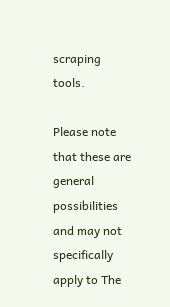scraping tools.

Please note that these are general possibilities and may not specifically apply to The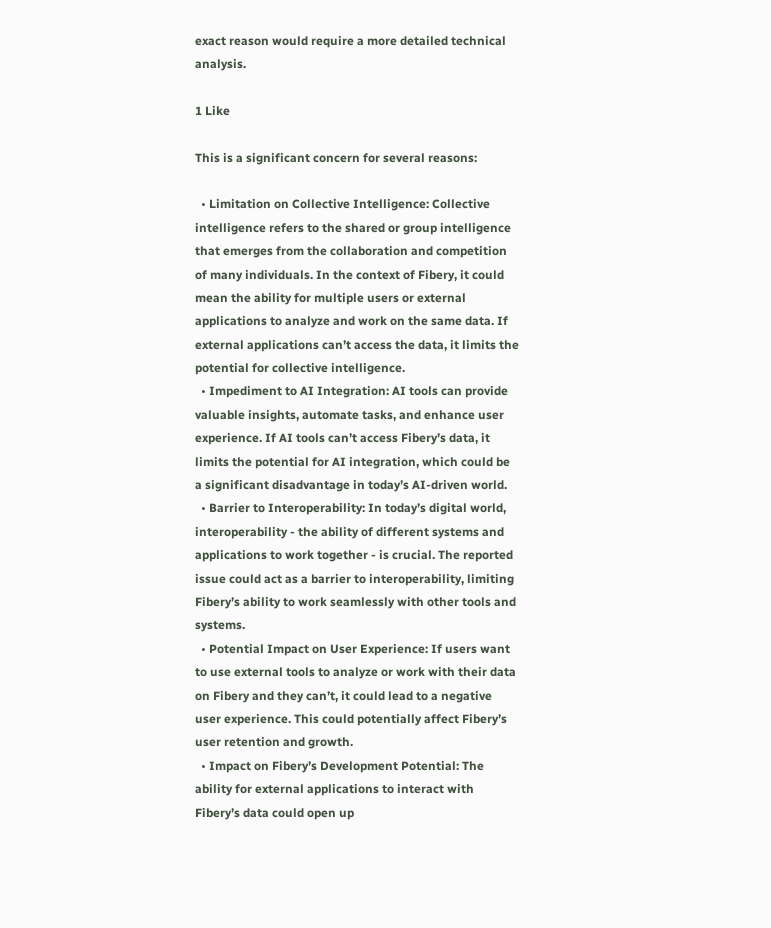exact reason would require a more detailed technical analysis.

1 Like

This is a significant concern for several reasons:

  • Limitation on Collective Intelligence: Collective intelligence refers to the shared or group intelligence that emerges from the collaboration and competition of many individuals. In the context of Fibery, it could mean the ability for multiple users or external applications to analyze and work on the same data. If external applications can’t access the data, it limits the potential for collective intelligence.
  • Impediment to AI Integration: AI tools can provide valuable insights, automate tasks, and enhance user experience. If AI tools can’t access Fibery’s data, it limits the potential for AI integration, which could be a significant disadvantage in today’s AI-driven world.
  • Barrier to Interoperability: In today’s digital world, interoperability - the ability of different systems and applications to work together - is crucial. The reported issue could act as a barrier to interoperability, limiting Fibery’s ability to work seamlessly with other tools and systems.
  • Potential Impact on User Experience: If users want to use external tools to analyze or work with their data on Fibery and they can’t, it could lead to a negative user experience. This could potentially affect Fibery’s user retention and growth.
  • Impact on Fibery’s Development Potential: The ability for external applications to interact with Fibery’s data could open up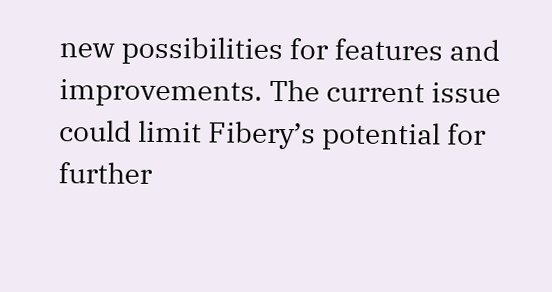new possibilities for features and improvements. The current issue could limit Fibery’s potential for further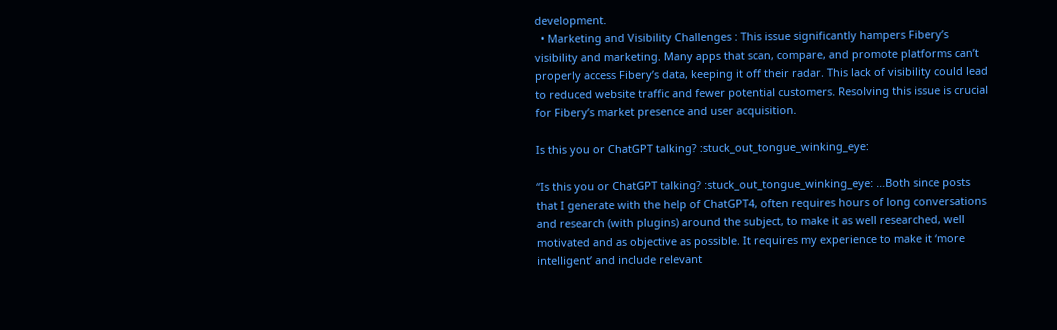development.
  • Marketing and Visibility Challenges : This issue significantly hampers Fibery’s visibility and marketing. Many apps that scan, compare, and promote platforms can’t properly access Fibery’s data, keeping it off their radar. This lack of visibility could lead to reduced website traffic and fewer potential customers. Resolving this issue is crucial for Fibery’s market presence and user acquisition.

Is this you or ChatGPT talking? :stuck_out_tongue_winking_eye:

“Is this you or ChatGPT talking? :stuck_out_tongue_winking_eye: …Both since posts that I generate with the help of ChatGPT4, often requires hours of long conversations and research (with plugins) around the subject, to make it as well researched, well motivated and as objective as possible. It requires my experience to make it ‘more intelligent’ and include relevant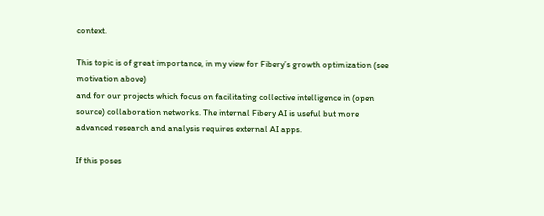context.

This topic is of great importance, in my view for Fibery’s growth optimization (see motivation above)
and for our projects which focus on facilitating collective intelligence in (open source) collaboration networks. The internal Fibery AI is useful but more advanced research and analysis requires external AI apps.

If this poses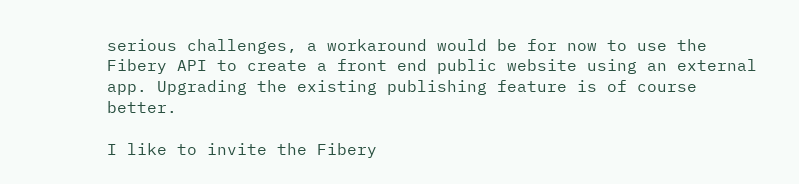serious challenges, a workaround would be for now to use the Fibery API to create a front end public website using an external app. Upgrading the existing publishing feature is of course better.

I like to invite the Fibery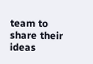team to share their ideas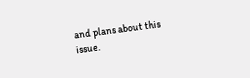and plans about this issue.